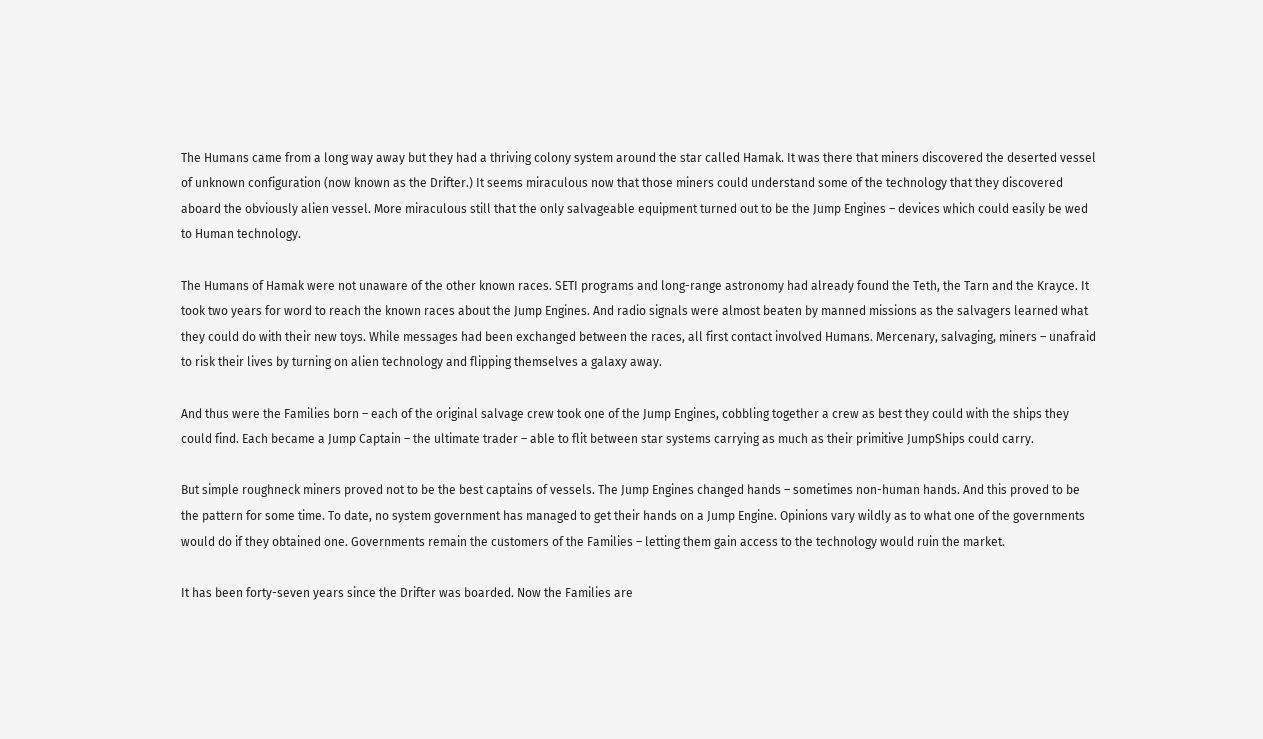The Humans came from a long way away but they had a thriving colony system around the star called Hamak. It was there that miners discovered the deserted vessel of unknown configuration (now known as the Drifter.) It seems miraculous now that those miners could understand some of the technology that they discovered aboard the obviously alien vessel. More miraculous still that the only salvageable equipment turned out to be the Jump Engines – devices which could easily be wed to Human technology.

The Humans of Hamak were not unaware of the other known races. SETI programs and long-range astronomy had already found the Teth, the Tarn and the Krayce. It took two years for word to reach the known races about the Jump Engines. And radio signals were almost beaten by manned missions as the salvagers learned what they could do with their new toys. While messages had been exchanged between the races, all first contact involved Humans. Mercenary, salvaging, miners – unafraid to risk their lives by turning on alien technology and flipping themselves a galaxy away.

And thus were the Families born – each of the original salvage crew took one of the Jump Engines, cobbling together a crew as best they could with the ships they could find. Each became a Jump Captain – the ultimate trader – able to flit between star systems carrying as much as their primitive JumpShips could carry.

But simple roughneck miners proved not to be the best captains of vessels. The Jump Engines changed hands – sometimes non-human hands. And this proved to be the pattern for some time. To date, no system government has managed to get their hands on a Jump Engine. Opinions vary wildly as to what one of the governments would do if they obtained one. Governments remain the customers of the Families – letting them gain access to the technology would ruin the market.

It has been forty-seven years since the Drifter was boarded. Now the Families are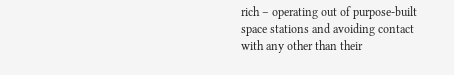rich – operating out of purpose-built space stations and avoiding contact with any other than their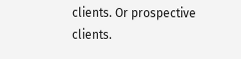clients. Or prospective clients.